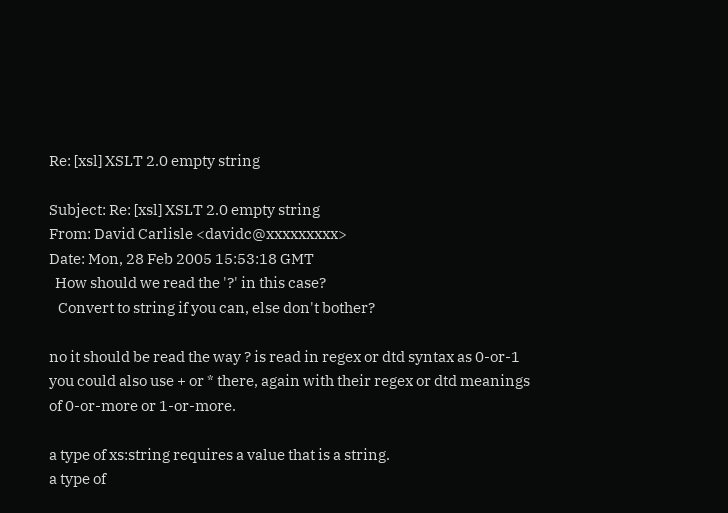Re: [xsl] XSLT 2.0 empty string

Subject: Re: [xsl] XSLT 2.0 empty string
From: David Carlisle <davidc@xxxxxxxxx>
Date: Mon, 28 Feb 2005 15:53:18 GMT
  How should we read the '?' in this case?
   Convert to string if you can, else don't bother?

no it should be read the way ? is read in regex or dtd syntax as 0-or-1
you could also use + or * there, again with their regex or dtd meanings
of 0-or-more or 1-or-more.

a type of xs:string requires a value that is a string.
a type of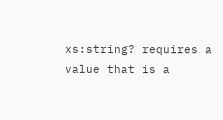xs:string? requires a value that is a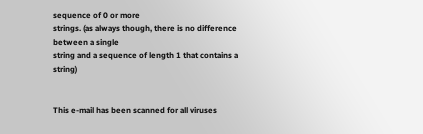sequence of 0 or more
strings. (as always though, there is no difference between a single
string and a sequence of length 1 that contains a string)


This e-mail has been scanned for all viruses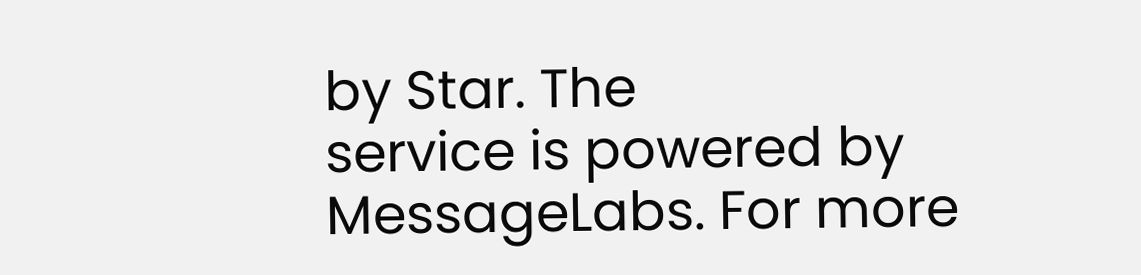by Star. The
service is powered by MessageLabs. For more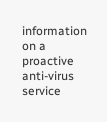information on a proactive
anti-virus service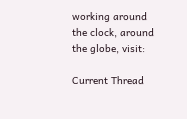working around the clock, around the globe, visit:

Current Thread